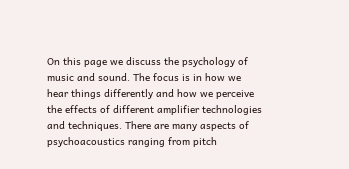On this page we discuss the psychology of music and sound. The focus is in how we hear things differently and how we perceive the effects of different amplifier technologies and techniques. There are many aspects of psychoacoustics ranging from pitch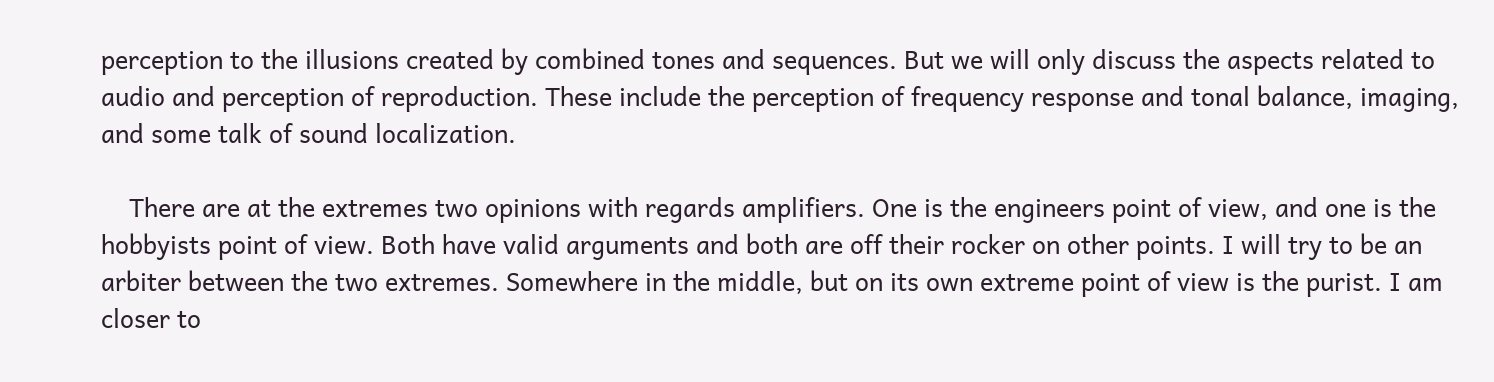perception to the illusions created by combined tones and sequences. But we will only discuss the aspects related to audio and perception of reproduction. These include the perception of frequency response and tonal balance, imaging, and some talk of sound localization.

    There are at the extremes two opinions with regards amplifiers. One is the engineers point of view, and one is the hobbyists point of view. Both have valid arguments and both are off their rocker on other points. I will try to be an arbiter between the two extremes. Somewhere in the middle, but on its own extreme point of view is the purist. I am closer to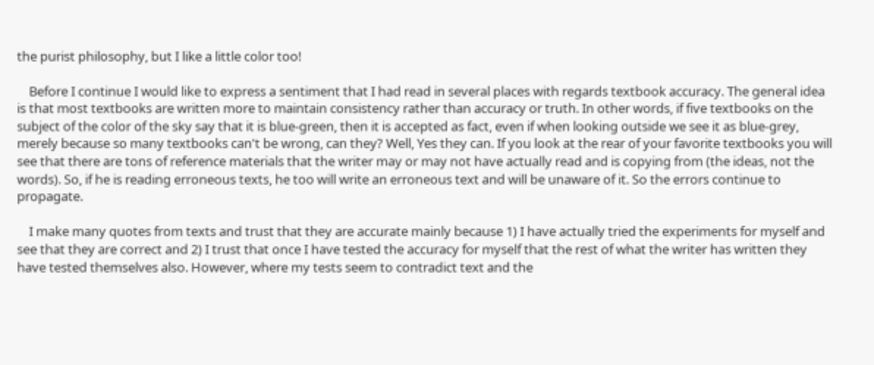the purist philosophy, but I like a little color too!

    Before I continue I would like to express a sentiment that I had read in several places with regards textbook accuracy. The general idea is that most textbooks are written more to maintain consistency rather than accuracy or truth. In other words, if five textbooks on the subject of the color of the sky say that it is blue-green, then it is accepted as fact, even if when looking outside we see it as blue-grey, merely because so many textbooks can't be wrong, can they? Well, Yes they can. If you look at the rear of your favorite textbooks you will see that there are tons of reference materials that the writer may or may not have actually read and is copying from (the ideas, not the words). So, if he is reading erroneous texts, he too will write an erroneous text and will be unaware of it. So the errors continue to propagate.

    I make many quotes from texts and trust that they are accurate mainly because 1) I have actually tried the experiments for myself and see that they are correct and 2) I trust that once I have tested the accuracy for myself that the rest of what the writer has written they have tested themselves also. However, where my tests seem to contradict text and the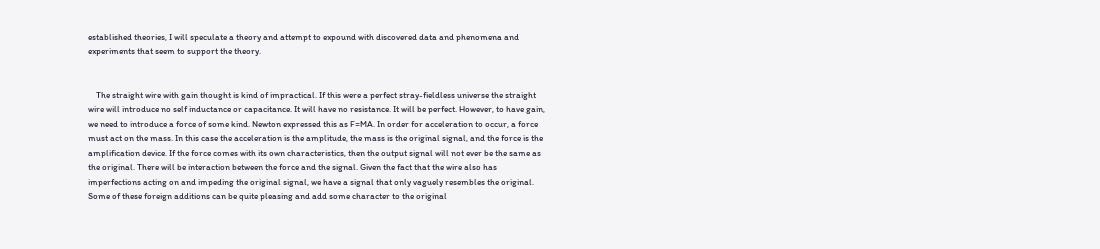established theories, I will speculate a theory and attempt to expound with discovered data and phenomena and experiments that seem to support the theory.


    The straight wire with gain thought is kind of impractical. If this were a perfect stray-fieldless universe the straight wire will introduce no self inductance or capacitance. It will have no resistance. It will be perfect. However, to have gain, we need to introduce a force of some kind. Newton expressed this as F=MA. In order for acceleration to occur, a force must act on the mass. In this case the acceleration is the amplitude, the mass is the original signal, and the force is the amplification device. If the force comes with its own characteristics, then the output signal will not ever be the same as the original. There will be interaction between the force and the signal. Given the fact that the wire also has imperfections acting on and impeding the original signal, we have a signal that only vaguely resembles the original. Some of these foreign additions can be quite pleasing and add some character to the original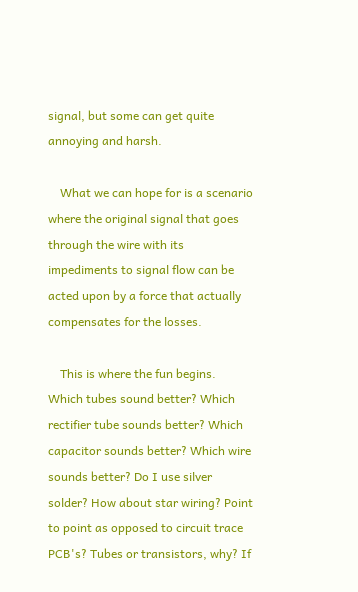signal, but some can get quite annoying and harsh.

    What we can hope for is a scenario where the original signal that goes through the wire with its impediments to signal flow can be acted upon by a force that actually compensates for the losses.

    This is where the fun begins. Which tubes sound better? Which rectifier tube sounds better? Which capacitor sounds better? Which wire sounds better? Do I use silver solder? How about star wiring? Point to point as opposed to circuit trace PCB's? Tubes or transistors, why? If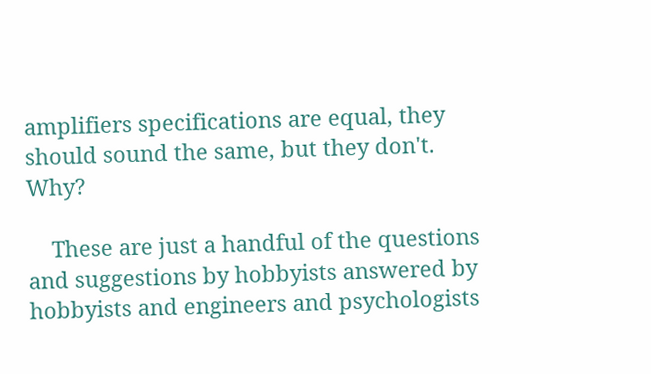amplifiers specifications are equal, they should sound the same, but they don't. Why?

    These are just a handful of the questions and suggestions by hobbyists answered by hobbyists and engineers and psychologists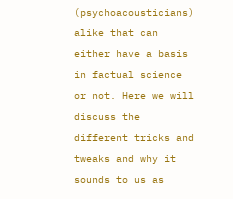(psychoacousticians) alike that can either have a basis in factual science or not. Here we will discuss the different tricks and tweaks and why it sounds to us as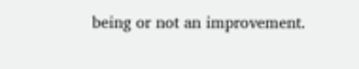being or not an improvement.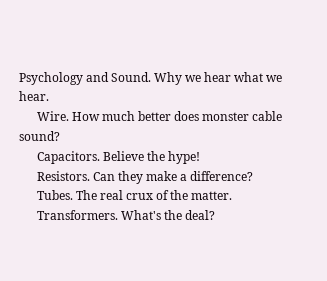Psychology and Sound. Why we hear what we hear.
      Wire. How much better does monster cable sound?
      Capacitors. Believe the hype!
      Resistors. Can they make a difference?
      Tubes. The real crux of the matter.
      Transformers. What's the deal?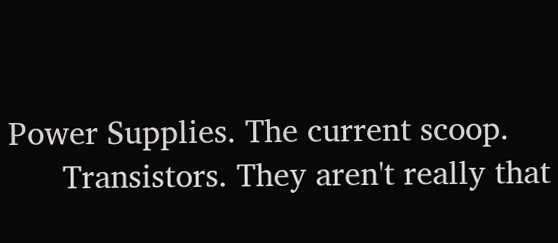Power Supplies. The current scoop.
      Transistors. They aren't really that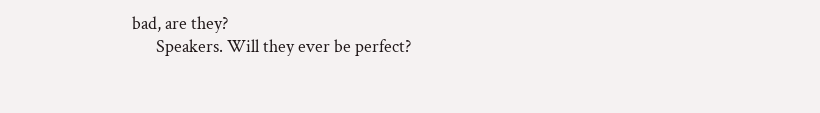bad, are they?
      Speakers. Will they ever be perfect?